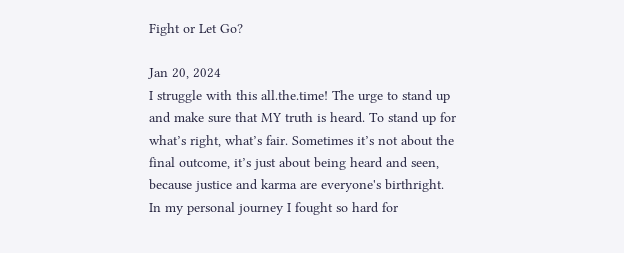Fight or Let Go?

Jan 20, 2024
I struggle with this all.the.time! The urge to stand up and make sure that MY truth is heard. To stand up for what’s right, what’s fair. Sometimes it’s not about the final outcome, it’s just about being heard and seen, because justice and karma are everyone's birthright.
In my personal journey I fought so hard for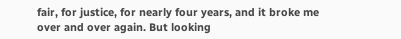fair, for justice, for nearly four years, and it broke me over and over again. But looking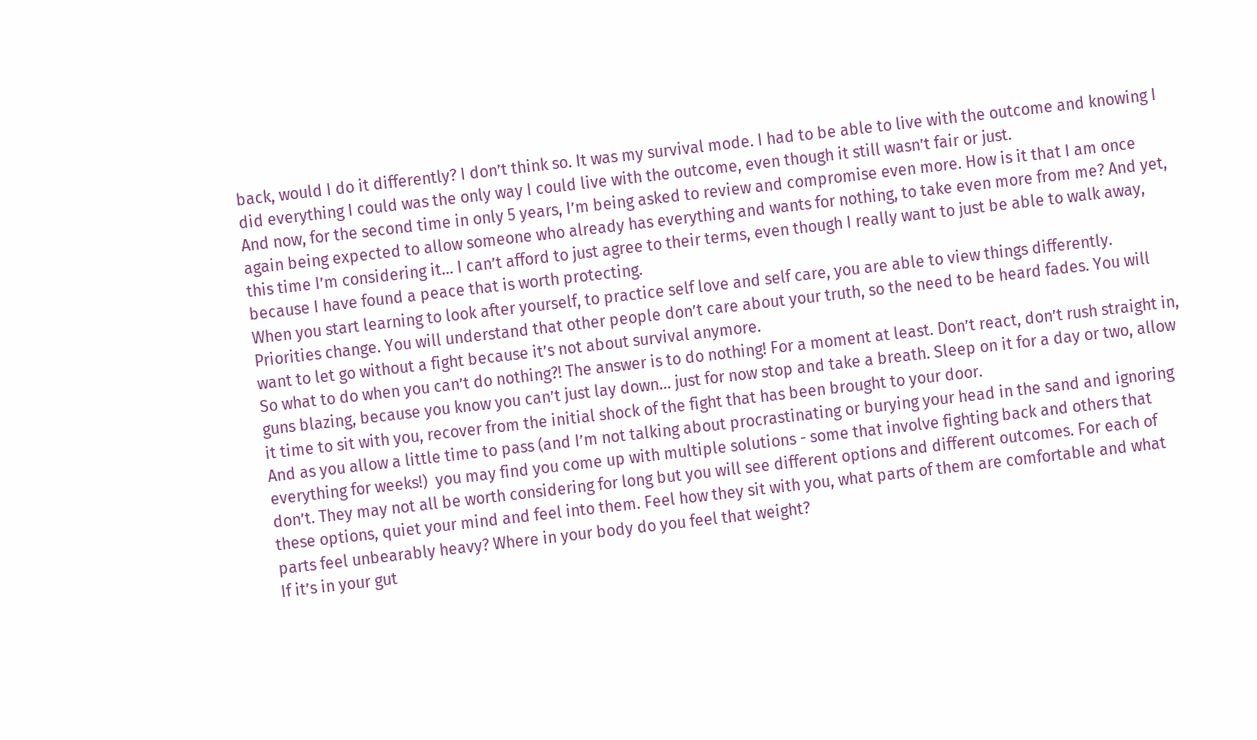back, would I do it differently? I don’t think so. It was my survival mode. I had to be able to live with the outcome and knowing I did everything I could was the only way I could live with the outcome, even though it still wasn’t fair or just.
And now, for the second time in only 5 years, I’m being asked to review and compromise even more. How is it that I am once again being expected to allow someone who already has everything and wants for nothing, to take even more from me? And yet, this time I’m considering it… I can’t afford to just agree to their terms, even though I really want to just be able to walk away, because I have found a peace that is worth protecting.
When you start learning to look after yourself, to practice self love and self care, you are able to view things differently. Priorities change. You will understand that other people don’t care about your truth, so the need to be heard fades. You will want to let go without a fight because it’s not about survival anymore.
So what to do when you can’t do nothing?! The answer is to do nothing! For a moment at least. Don’t react, don’t rush straight in, guns blazing, because you know you can’t just lay down… just for now stop and take a breath. Sleep on it for a day or two, allow it time to sit with you, recover from the initial shock of the fight that has been brought to your door.
And as you allow a little time to pass (and I’m not talking about procrastinating or burying your head in the sand and ignoring everything for weeks!)  you may find you come up with multiple solutions - some that involve fighting back and others that don’t. They may not all be worth considering for long but you will see different options and different outcomes. For each of these options, quiet your mind and feel into them. Feel how they sit with you, what parts of them are comfortable and what parts feel unbearably heavy? Where in your body do you feel that weight?
If it’s in your gut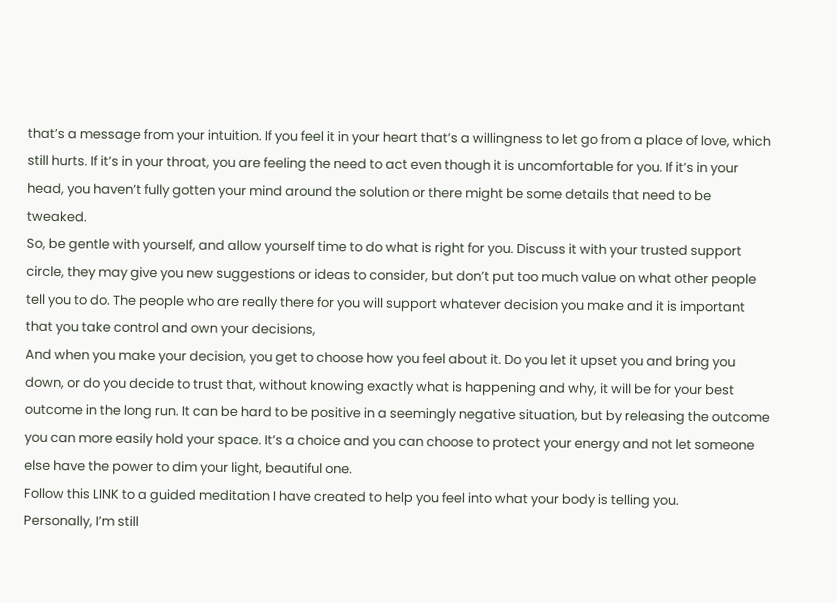that’s a message from your intuition. If you feel it in your heart that’s a willingness to let go from a place of love, which still hurts. If it’s in your throat, you are feeling the need to act even though it is uncomfortable for you. If it’s in your head, you haven’t fully gotten your mind around the solution or there might be some details that need to be tweaked.
So, be gentle with yourself, and allow yourself time to do what is right for you. Discuss it with your trusted support circle, they may give you new suggestions or ideas to consider, but don’t put too much value on what other people tell you to do. The people who are really there for you will support whatever decision you make and it is important that you take control and own your decisions,
And when you make your decision, you get to choose how you feel about it. Do you let it upset you and bring you down, or do you decide to trust that, without knowing exactly what is happening and why, it will be for your best outcome in the long run. It can be hard to be positive in a seemingly negative situation, but by releasing the outcome you can more easily hold your space. It’s a choice and you can choose to protect your energy and not let someone else have the power to dim your light, beautiful one.
Follow this LINK to a guided meditation I have created to help you feel into what your body is telling you.
Personally, I’m still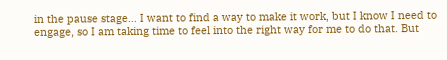in the pause stage… I want to find a way to make it work, but I know I need to engage, so I am taking time to feel into the right way for me to do that. But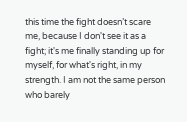this time the fight doesn’t scare me, because I don't see it as a fight; it's me finally standing up for myself, for what's right, in my strength. I am not the same person who barely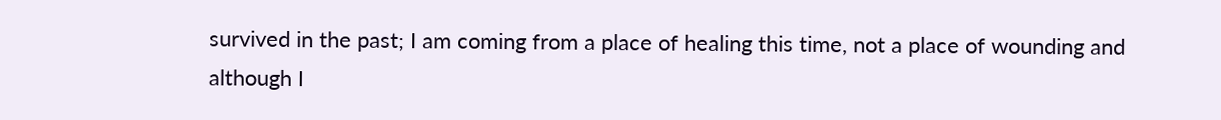survived in the past; I am coming from a place of healing this time, not a place of wounding and although I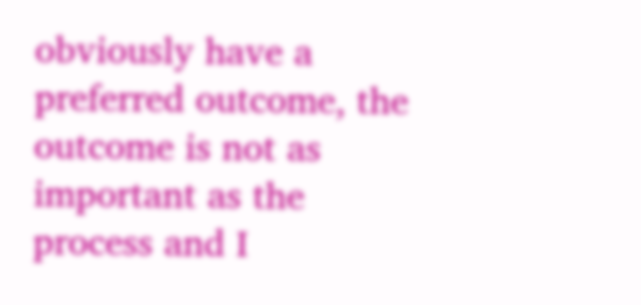obviously have a preferred outcome, the outcome is not as important as the process and I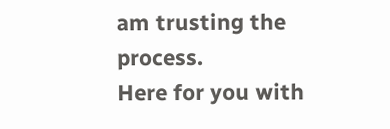am trusting the process.
Here for you with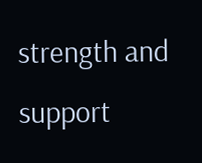strength and support